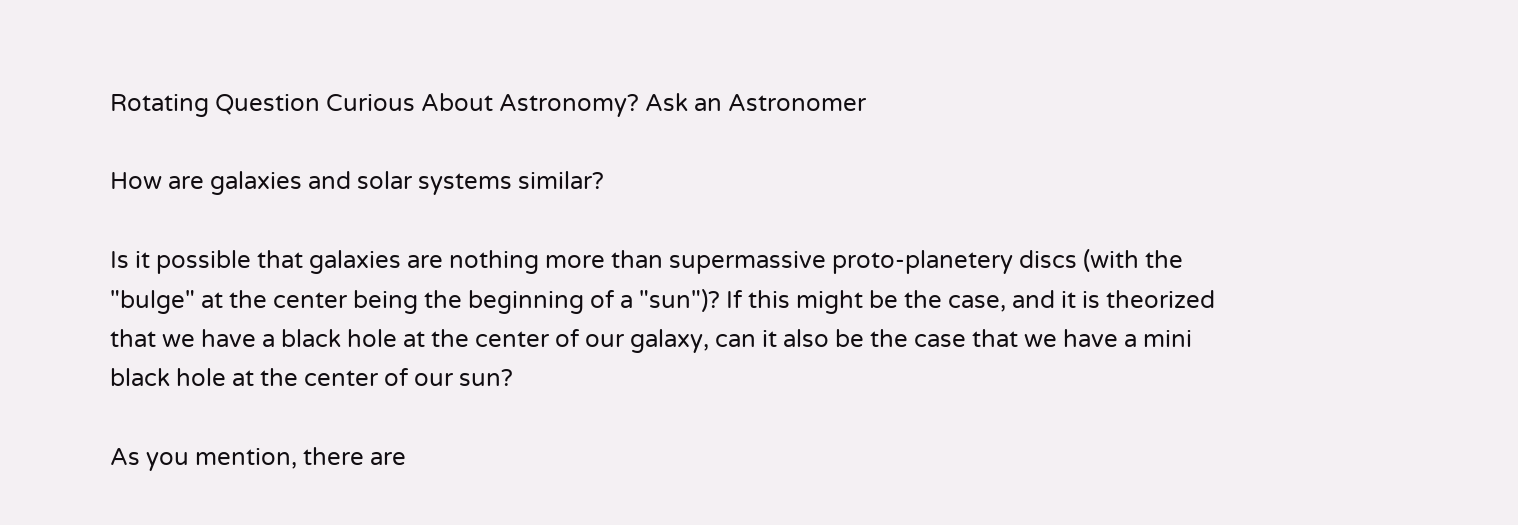Rotating Question Curious About Astronomy? Ask an Astronomer

How are galaxies and solar systems similar?

Is it possible that galaxies are nothing more than supermassive proto-planetery discs (with the "bulge" at the center being the beginning of a "sun")? If this might be the case, and it is theorized that we have a black hole at the center of our galaxy, can it also be the case that we have a mini black hole at the center of our sun?

As you mention, there are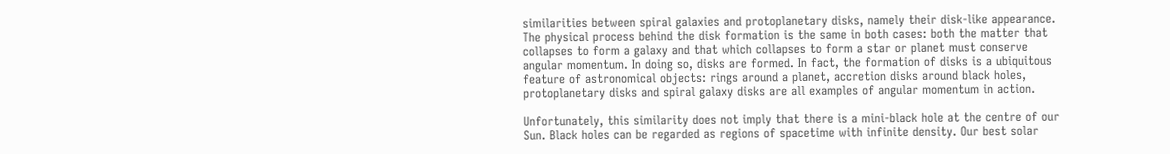similarities between spiral galaxies and protoplanetary disks, namely their disk-like appearance. The physical process behind the disk formation is the same in both cases: both the matter that collapses to form a galaxy and that which collapses to form a star or planet must conserve angular momentum. In doing so, disks are formed. In fact, the formation of disks is a ubiquitous feature of astronomical objects: rings around a planet, accretion disks around black holes, protoplanetary disks and spiral galaxy disks are all examples of angular momentum in action.

Unfortunately, this similarity does not imply that there is a mini-black hole at the centre of our Sun. Black holes can be regarded as regions of spacetime with infinite density. Our best solar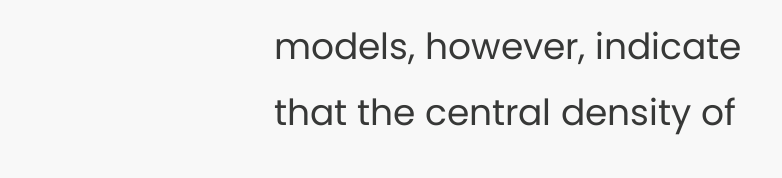models, however, indicate that the central density of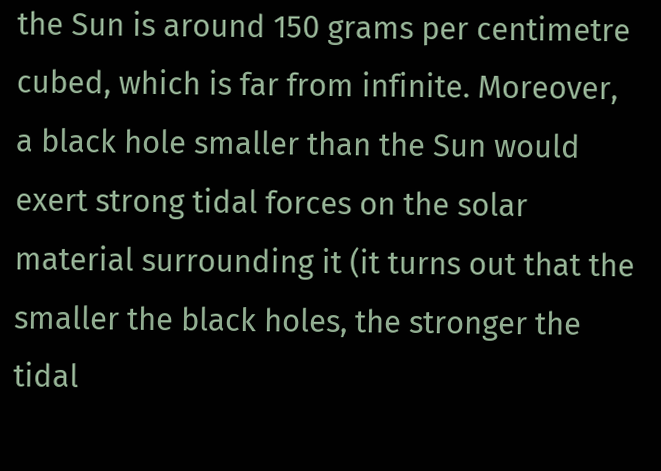the Sun is around 150 grams per centimetre cubed, which is far from infinite. Moreover, a black hole smaller than the Sun would exert strong tidal forces on the solar material surrounding it (it turns out that the smaller the black holes, the stronger the tidal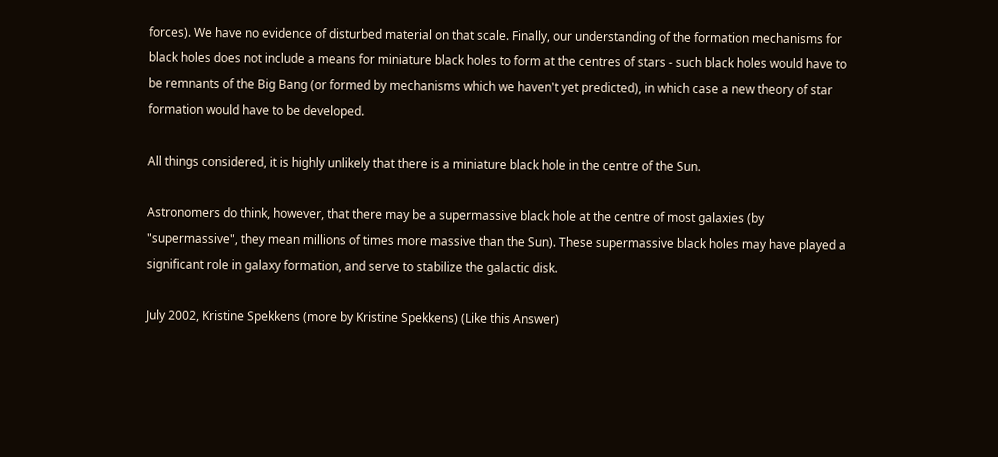forces). We have no evidence of disturbed material on that scale. Finally, our understanding of the formation mechanisms for black holes does not include a means for miniature black holes to form at the centres of stars - such black holes would have to be remnants of the Big Bang (or formed by mechanisms which we haven't yet predicted), in which case a new theory of star formation would have to be developed.

All things considered, it is highly unlikely that there is a miniature black hole in the centre of the Sun.

Astronomers do think, however, that there may be a supermassive black hole at the centre of most galaxies (by "supermassive", they mean millions of times more massive than the Sun). These supermassive black holes may have played a significant role in galaxy formation, and serve to stabilize the galactic disk.

July 2002, Kristine Spekkens (more by Kristine Spekkens) (Like this Answer)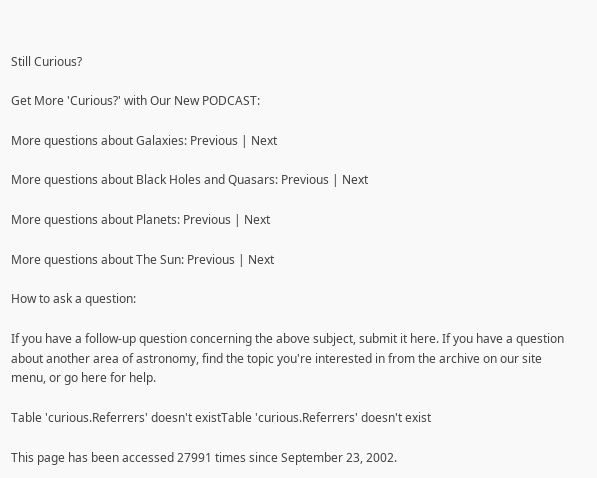Still Curious?

Get More 'Curious?' with Our New PODCAST:

More questions about Galaxies: Previous | Next

More questions about Black Holes and Quasars: Previous | Next

More questions about Planets: Previous | Next

More questions about The Sun: Previous | Next

How to ask a question:

If you have a follow-up question concerning the above subject, submit it here. If you have a question about another area of astronomy, find the topic you're interested in from the archive on our site menu, or go here for help.

Table 'curious.Referrers' doesn't existTable 'curious.Referrers' doesn't exist

This page has been accessed 27991 times since September 23, 2002.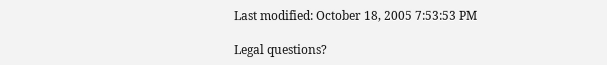Last modified: October 18, 2005 7:53:53 PM

Legal questions?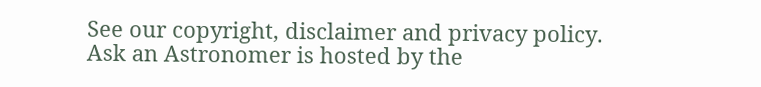See our copyright, disclaimer and privacy policy.
Ask an Astronomer is hosted by the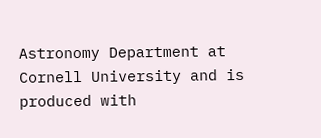Astronomy Department at Cornell University and is produced with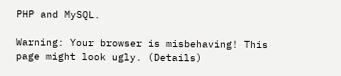PHP and MySQL.

Warning: Your browser is misbehaving! This page might look ugly. (Details)